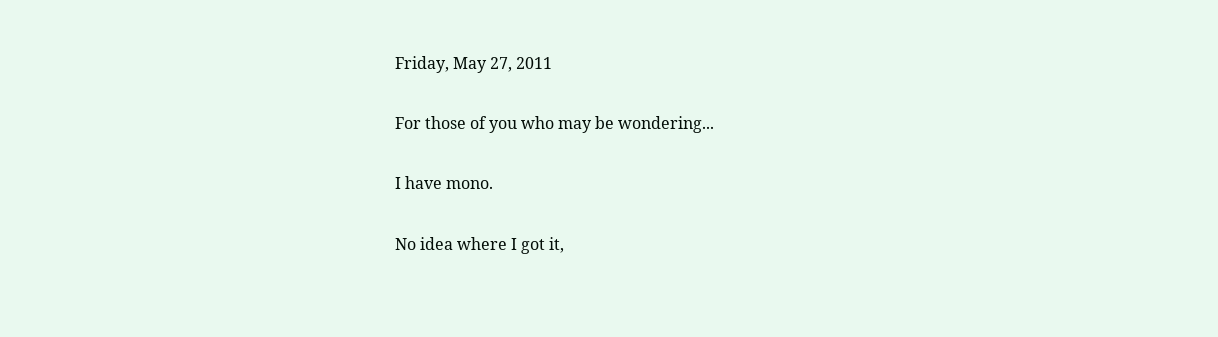Friday, May 27, 2011

For those of you who may be wondering...

I have mono.

No idea where I got it,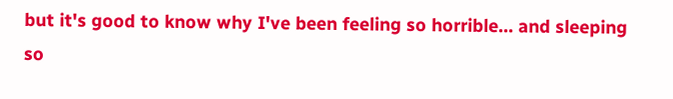but it's good to know why I've been feeling so horrible... and sleeping so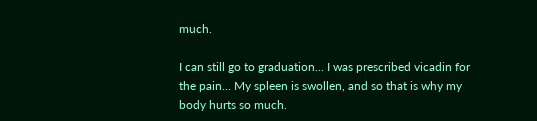much.

I can still go to graduation... I was prescribed vicadin for the pain... My spleen is swollen, and so that is why my body hurts so much.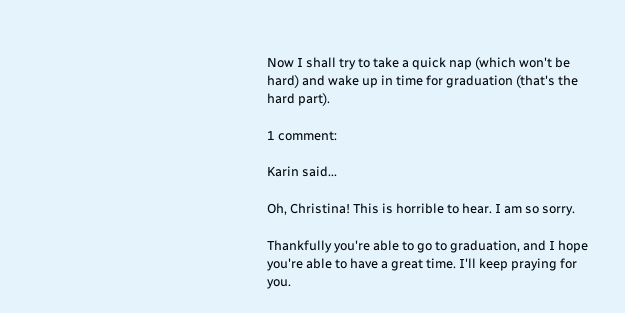Now I shall try to take a quick nap (which won't be hard) and wake up in time for graduation (that's the hard part).

1 comment:

Karin said...

Oh, Christina! This is horrible to hear. I am so sorry.

Thankfully you're able to go to graduation, and I hope you're able to have a great time. I'll keep praying for you.